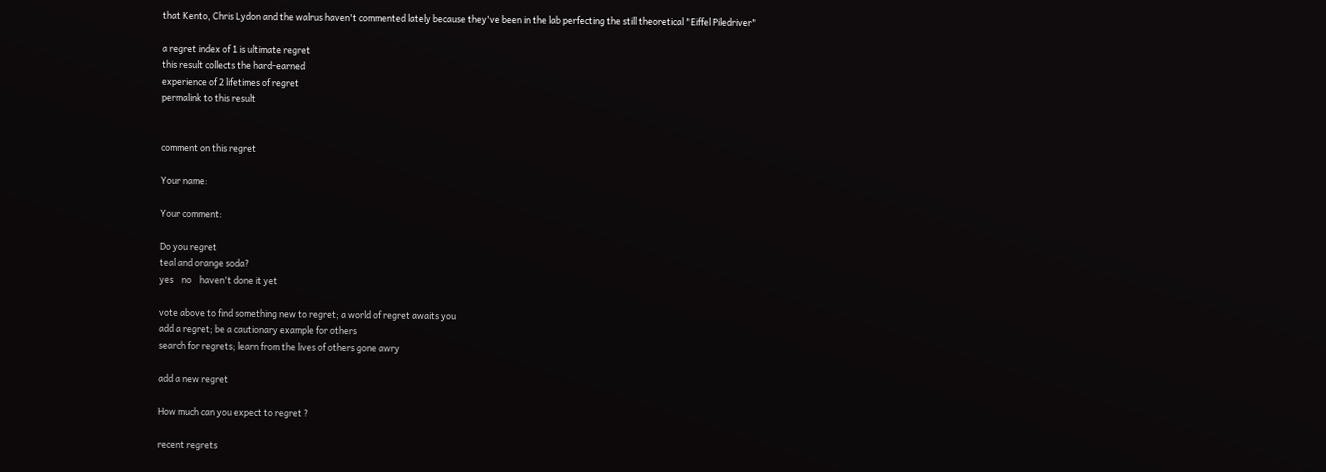that Kento, Chris Lydon and the walrus haven't commented lately because they've been in the lab perfecting the still theoretical "Eiffel Piledriver"

a regret index of 1 is ultimate regret
this result collects the hard-earned
experience of 2 lifetimes of regret
permalink to this result


comment on this regret

Your name:

Your comment:

Do you regret
teal and orange soda?
yes    no    haven't done it yet

vote above to find something new to regret; a world of regret awaits you
add a regret; be a cautionary example for others
search for regrets; learn from the lives of others gone awry

add a new regret

How much can you expect to regret ?

recent regrets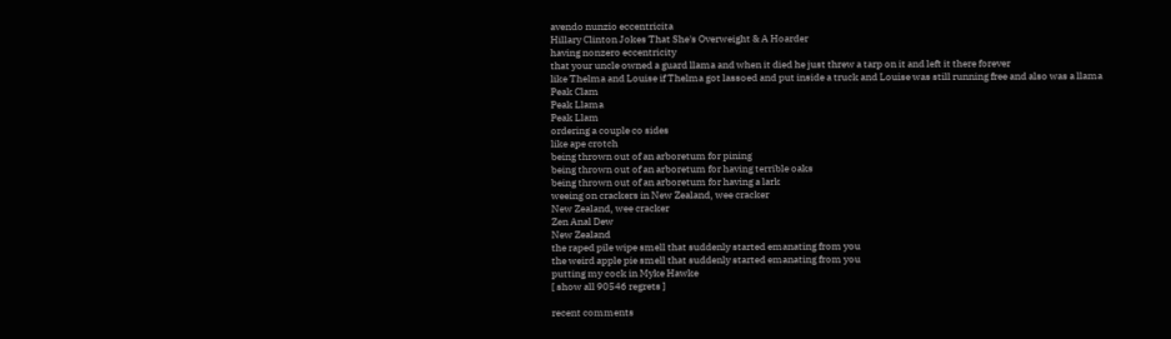avendo nunzio eccentricita
Hillary Clinton Jokes That She's Overweight & A Hoarder
having nonzero eccentricity
that your uncle owned a guard llama and when it died he just threw a tarp on it and left it there forever
like Thelma and Louise if Thelma got lassoed and put inside a truck and Louise was still running free and also was a llama
Peak Clam
Peak Llama
Peak Llam
ordering a couple co sides
like ape crotch
being thrown out of an arboretum for pining
being thrown out of an arboretum for having terrible oaks
being thrown out of an arboretum for having a lark
weeing on crackers in New Zealand, wee cracker
New Zealand, wee cracker
Zen Anal Dew
New Zealand
the raped pile wipe smell that suddenly started emanating from you
the weird apple pie smell that suddenly started emanating from you
putting my cock in Myke Hawke
[ show all 90546 regrets ]

recent comments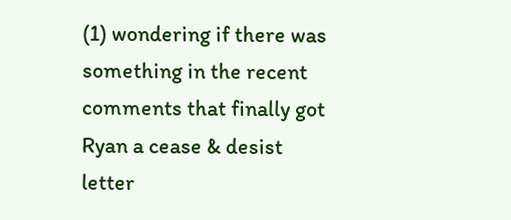(1) wondering if there was something in the recent comments that finally got Ryan a cease & desist letter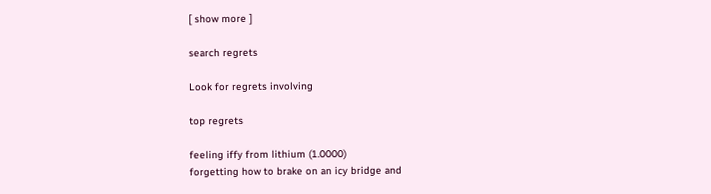[ show more ]

search regrets

Look for regrets involving

top regrets

feeling iffy from lithium (1.0000)
forgetting how to brake on an icy bridge and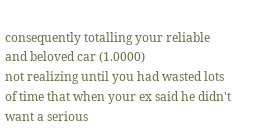consequently totalling your reliable and beloved car (1.0000)
not realizing until you had wasted lots of time that when your ex said he didn't want a serious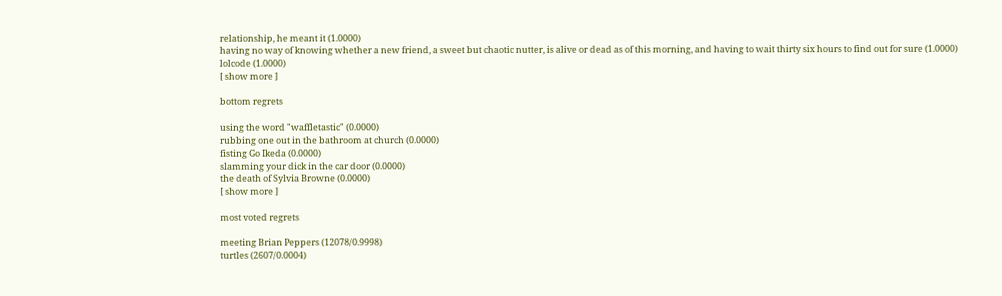relationship, he meant it (1.0000)
having no way of knowing whether a new friend, a sweet but chaotic nutter, is alive or dead as of this morning, and having to wait thirty six hours to find out for sure (1.0000)
lolcode (1.0000)
[ show more ]

bottom regrets

using the word "waffletastic" (0.0000)
rubbing one out in the bathroom at church (0.0000)
fisting Go Ikeda (0.0000)
slamming your dick in the car door (0.0000)
the death of Sylvia Browne (0.0000)
[ show more ]

most voted regrets

meeting Brian Peppers (12078/0.9998)
turtles (2607/0.0004)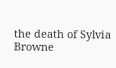the death of Sylvia Browne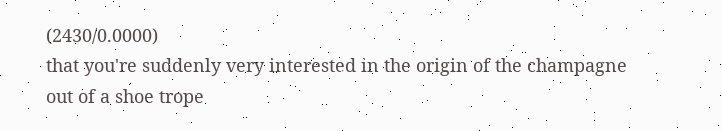(2430/0.0000)
that you're suddenly very interested in the origin of the champagne out of a shoe trope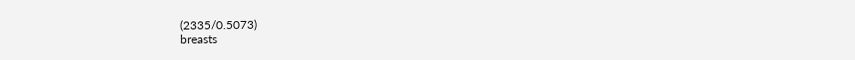(2335/0.5073)
breasts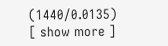(1440/0.0135)
[ show more ]